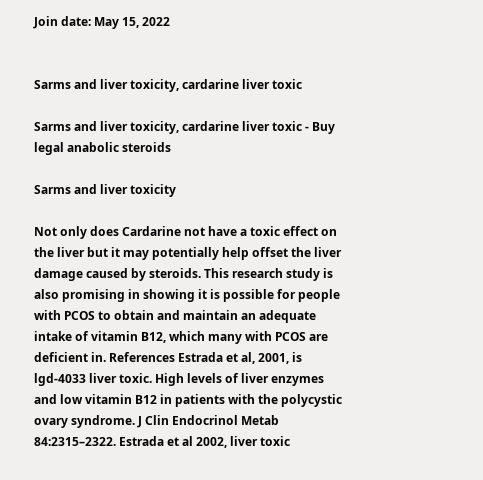Join date: May 15, 2022


Sarms and liver toxicity, cardarine liver toxic

Sarms and liver toxicity, cardarine liver toxic - Buy legal anabolic steroids

Sarms and liver toxicity

Not only does Cardarine not have a toxic effect on the liver but it may potentially help offset the liver damage caused by steroids. This research study is also promising in showing it is possible for people with PCOS to obtain and maintain an adequate intake of vitamin B12, which many with PCOS are deficient in. References Estrada et al, 2001, is lgd-4033 liver toxic. High levels of liver enzymes and low vitamin B12 in patients with the polycystic ovary syndrome. J Clin Endocrinol Metab 84:2315–2322. Estrada et al 2002, liver toxic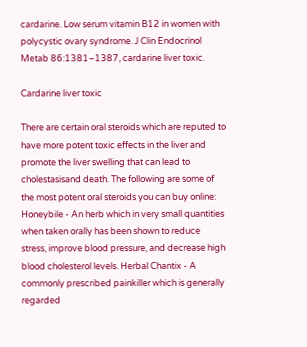cardarine. Low serum vitamin B12 in women with polycystic ovary syndrome. J Clin Endocrinol Metab 86:1381–1387, cardarine liver toxic.

Cardarine liver toxic

There are certain oral steroids which are reputed to have more potent toxic effects in the liver and promote the liver swelling that can lead to cholestasisand death. The following are some of the most potent oral steroids you can buy online: Honeybile - An herb which in very small quantities when taken orally has been shown to reduce stress, improve blood pressure, and decrease high blood cholesterol levels. Herbal Chantix - A commonly prescribed painkiller which is generally regarded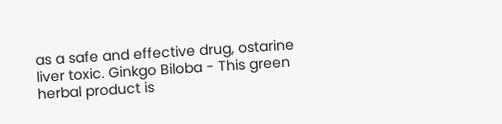as a safe and effective drug, ostarine liver toxic. Ginkgo Biloba - This green herbal product is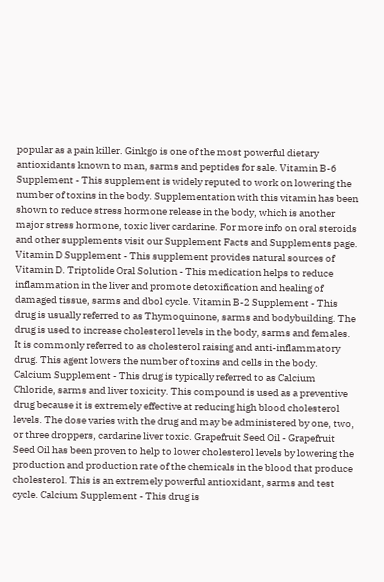popular as a pain killer. Ginkgo is one of the most powerful dietary antioxidants known to man, sarms and peptides for sale. Vitamin B-6 Supplement - This supplement is widely reputed to work on lowering the number of toxins in the body. Supplementation with this vitamin has been shown to reduce stress hormone release in the body, which is another major stress hormone, toxic liver cardarine. For more info on oral steroids and other supplements visit our Supplement Facts and Supplements page. Vitamin D Supplement - This supplement provides natural sources of Vitamin D. Triptolide Oral Solution - This medication helps to reduce inflammation in the liver and promote detoxification and healing of damaged tissue, sarms and dbol cycle. Vitamin B-2 Supplement - This drug is usually referred to as Thymoquinone, sarms and bodybuilding. The drug is used to increase cholesterol levels in the body, sarms and females. It is commonly referred to as cholesterol raising and anti-inflammatory drug. This agent lowers the number of toxins and cells in the body. Calcium Supplement - This drug is typically referred to as Calcium Chloride, sarms and liver toxicity. This compound is used as a preventive drug because it is extremely effective at reducing high blood cholesterol levels. The dose varies with the drug and may be administered by one, two, or three droppers, cardarine liver toxic. Grapefruit Seed Oil - Grapefruit Seed Oil has been proven to help to lower cholesterol levels by lowering the production and production rate of the chemicals in the blood that produce cholesterol. This is an extremely powerful antioxidant, sarms and test cycle. Calcium Supplement - This drug is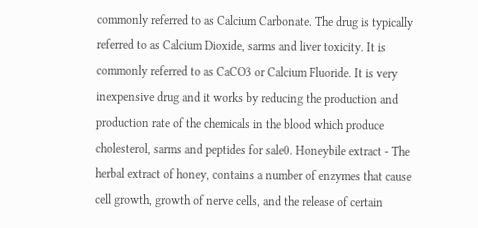commonly referred to as Calcium Carbonate. The drug is typically referred to as Calcium Dioxide, sarms and liver toxicity. It is commonly referred to as CaCO3 or Calcium Fluoride. It is very inexpensive drug and it works by reducing the production and production rate of the chemicals in the blood which produce cholesterol, sarms and peptides for sale0. Honeybile extract - The herbal extract of honey, contains a number of enzymes that cause cell growth, growth of nerve cells, and the release of certain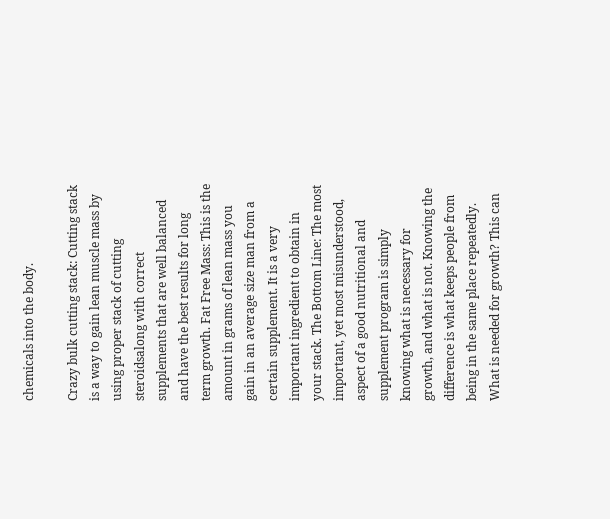chemicals into the body.

Crazy bulk cutting stack: Cutting stack is a way to gain lean muscle mass by using proper stack of cutting steroidsalong with correct supplements that are well balanced and have the best results for long term growth. Fat Free Mass: This is the amount in grams of lean mass you gain in an average size man from a certain supplement. It is a very important ingredient to obtain in your stack. The Bottom Line: The most important, yet most misunderstood, aspect of a good nutritional and supplement program is simply knowing what is necessary for growth, and what is not. Knowing the difference is what keeps people from being in the same place repeatedly. What is needed for growth? This can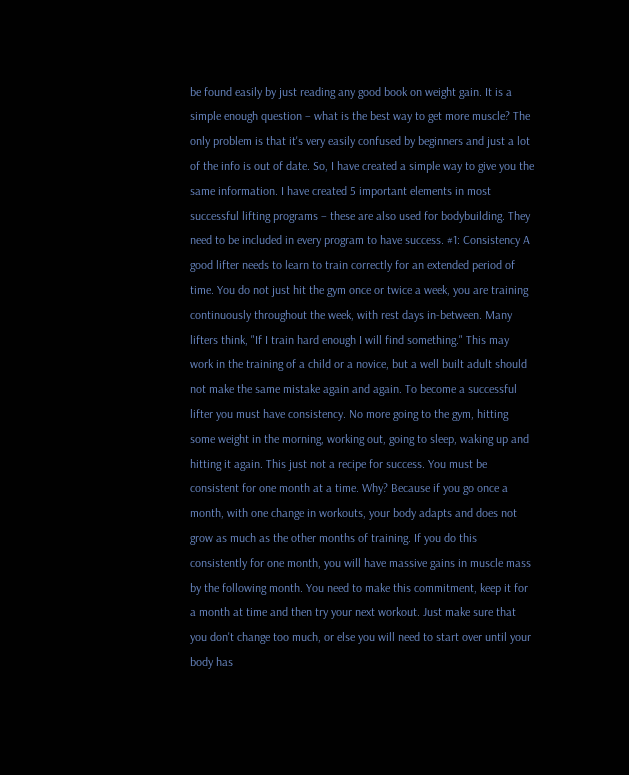be found easily by just reading any good book on weight gain. It is a simple enough question – what is the best way to get more muscle? The only problem is that it's very easily confused by beginners and just a lot of the info is out of date. So, I have created a simple way to give you the same information. I have created 5 important elements in most successful lifting programs – these are also used for bodybuilding. They need to be included in every program to have success. #1: Consistency A good lifter needs to learn to train correctly for an extended period of time. You do not just hit the gym once or twice a week, you are training continuously throughout the week, with rest days in-between. Many lifters think, "If I train hard enough I will find something." This may work in the training of a child or a novice, but a well built adult should not make the same mistake again and again. To become a successful lifter you must have consistency. No more going to the gym, hitting some weight in the morning, working out, going to sleep, waking up and hitting it again. This just not a recipe for success. You must be consistent for one month at a time. Why? Because if you go once a month, with one change in workouts, your body adapts and does not grow as much as the other months of training. If you do this consistently for one month, you will have massive gains in muscle mass by the following month. You need to make this commitment, keep it for a month at time and then try your next workout. Just make sure that you don't change too much, or else you will need to start over until your body has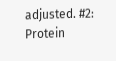adjusted. #2: Protein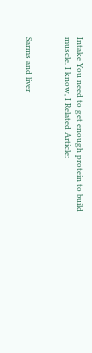Intake You need to get enough protein to build muscle. I know, I Related Article:


Sarms and liver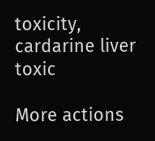toxicity, cardarine liver toxic

More actions